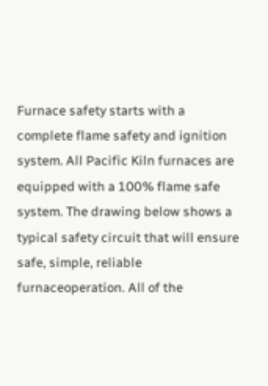Furnace safety starts with a complete flame safety and ignition system. All Pacific Kiln furnaces are equipped with a 100% flame safe system. The drawing below shows a typical safety circuit that will ensure safe, simple, reliable furnaceoperation. All of the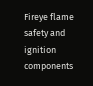Fireye flame safety and ignition components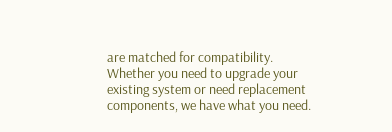are matched for compatibility. Whether you need to upgrade your existing system or need replacement components, we have what you need.